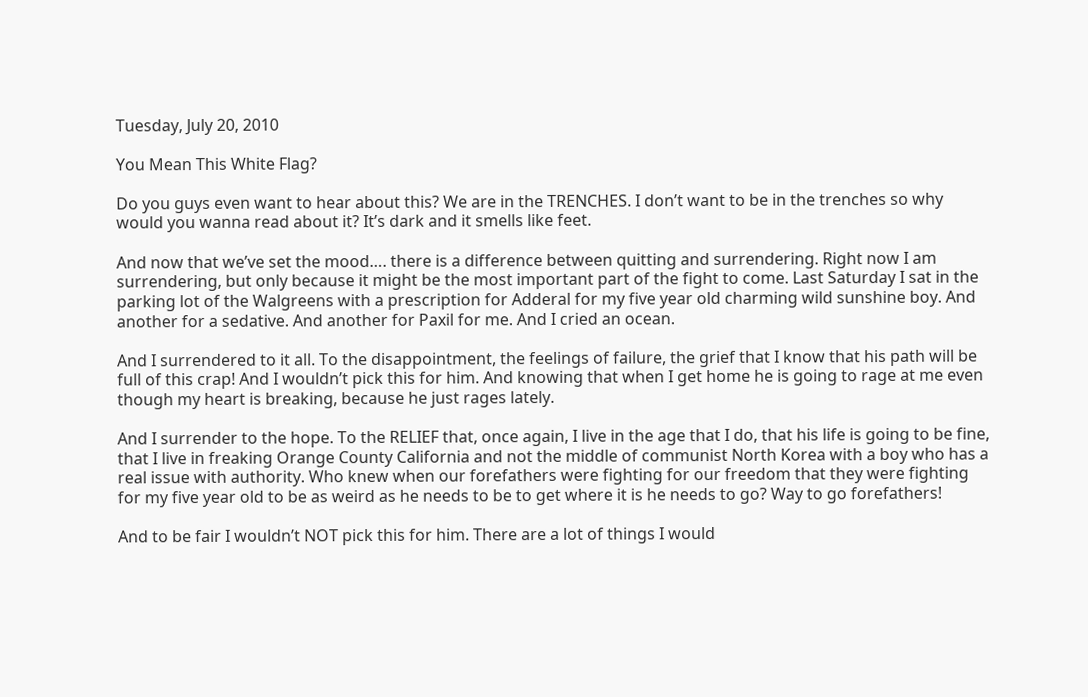Tuesday, July 20, 2010

You Mean This White Flag?

Do you guys even want to hear about this? We are in the TRENCHES. I don’t want to be in the trenches so why would you wanna read about it? It’s dark and it smells like feet.

And now that we’ve set the mood…. there is a difference between quitting and surrendering. Right now I am surrendering, but only because it might be the most important part of the fight to come. Last Saturday I sat in the parking lot of the Walgreens with a prescription for Adderal for my five year old charming wild sunshine boy. And another for a sedative. And another for Paxil for me. And I cried an ocean.

And I surrendered to it all. To the disappointment, the feelings of failure, the grief that I know that his path will be full of this crap! And I wouldn’t pick this for him. And knowing that when I get home he is going to rage at me even though my heart is breaking, because he just rages lately.

And I surrender to the hope. To the RELIEF that, once again, I live in the age that I do, that his life is going to be fine, that I live in freaking Orange County California and not the middle of communist North Korea with a boy who has a real issue with authority. Who knew when our forefathers were fighting for our freedom that they were fighting for my five year old to be as weird as he needs to be to get where it is he needs to go? Way to go forefathers!

And to be fair I wouldn’t NOT pick this for him. There are a lot of things I would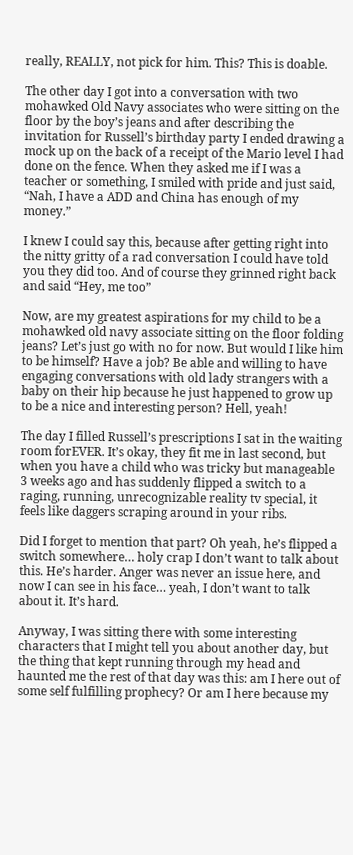really, REALLY, not pick for him. This? This is doable.

The other day I got into a conversation with two mohawked Old Navy associates who were sitting on the floor by the boy’s jeans and after describing the invitation for Russell’s birthday party I ended drawing a mock up on the back of a receipt of the Mario level I had done on the fence. When they asked me if I was a teacher or something, I smiled with pride and just said, “Nah, I have a ADD and China has enough of my money.”

I knew I could say this, because after getting right into the nitty gritty of a rad conversation I could have told you they did too. And of course they grinned right back and said “Hey, me too”

Now, are my greatest aspirations for my child to be a mohawked old navy associate sitting on the floor folding jeans? Let’s just go with no for now. But would I like him to be himself? Have a job? Be able and willing to have engaging conversations with old lady strangers with a baby on their hip because he just happened to grow up to be a nice and interesting person? Hell, yeah!

The day I filled Russell’s prescriptions I sat in the waiting room forEVER. It’s okay, they fit me in last second, but when you have a child who was tricky but manageable 3 weeks ago and has suddenly flipped a switch to a raging, running, unrecognizable reality tv special, it feels like daggers scraping around in your ribs.

Did I forget to mention that part? Oh yeah, he’s flipped a switch somewhere… holy crap I don’t want to talk about this. He’s harder. Anger was never an issue here, and now I can see in his face… yeah, I don’t want to talk about it. It’s hard.

Anyway, I was sitting there with some interesting characters that I might tell you about another day, but the thing that kept running through my head and haunted me the rest of that day was this: am I here out of some self fulfilling prophecy? Or am I here because my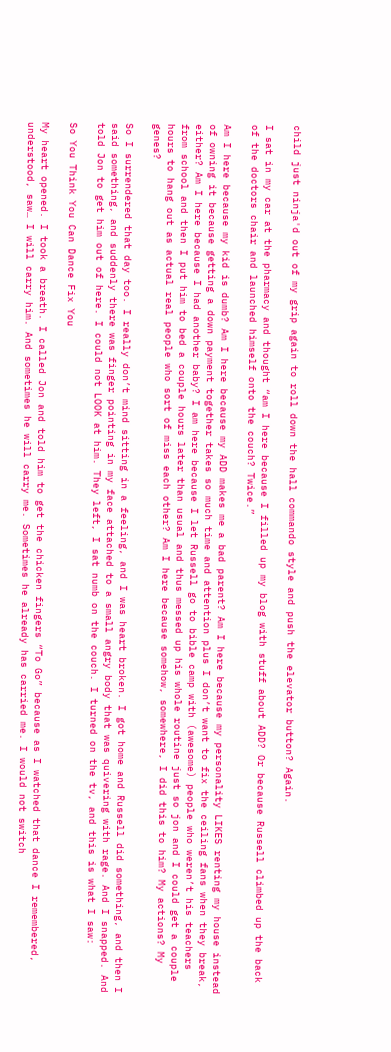child just ninja'd out of my grip again to roll down the hall commando style and push the elevator button? Again.

I sat in my car at the pharmacy and thought “am I here because I filled up my blog with stuff about ADD? Or because Russell climbed up the back of the doctors chair and launched himself onto the couch? Twice.”

Am I here because my kid is dumb? Am I here because my ADD makes me a bad parent? Am I here because my personality LIKES renting my house instead of owning it because getting a down payment together takes so much time and attention plus I don’t want to fix the ceiling fans when they break, either? Am I here because I had another baby? I am here because I let Russell go to bible camp with (awesome) people who weren’t his teachers from school and then I put him to bed a couple hours later than usual and thus messed up his whole routine just so jon and I could get a couple hours to hang out as actual real people who sort of miss each other? Am I here because somehow, somewhere, I did this to him? My actions? My genes?

So I surrendered that day too. I really don’t mind sitting in a feeling, and I was heart broken. I got home and Russell did something, and then I said something, and suddenly there was finger pointing in my face attached to a small angry body that was quivering with rage. And I snapped. And told Jon to get him out of here. I could not LOOK at him. They left, I sat numb on the couch. I turned on the tv, and this is what I saw:

So You Think You Can Dance Fix You

My heart opened. I took a breath. I called Jon and told him to get the chicken fingers “To Go” because as I watched that dance I remembered, understood, saw… I will carry him. And sometimes he will carry me. Sometimes he already has carried me. I would not switch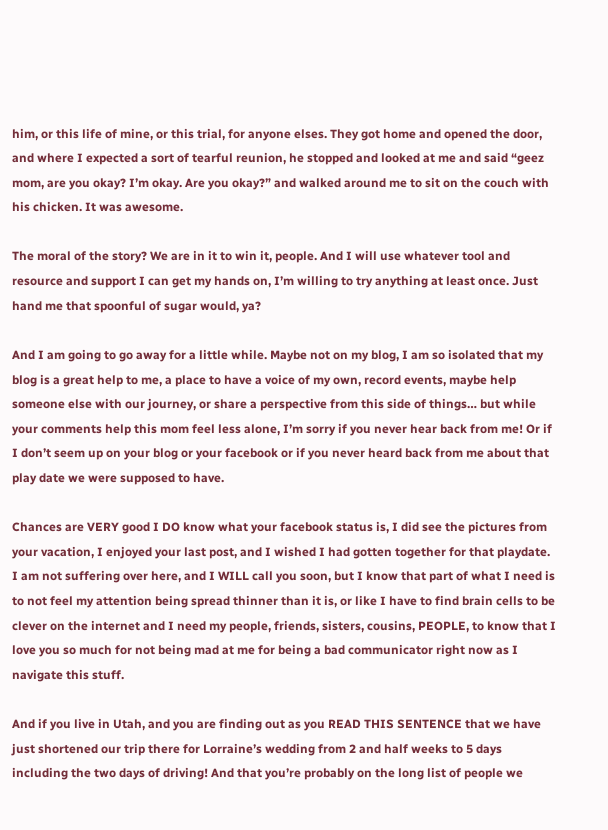him, or this life of mine, or this trial, for anyone elses. They got home and opened the door, and where I expected a sort of tearful reunion, he stopped and looked at me and said “geez mom, are you okay? I’m okay. Are you okay?” and walked around me to sit on the couch with his chicken. It was awesome.

The moral of the story? We are in it to win it, people. And I will use whatever tool and resource and support I can get my hands on, I’m willing to try anything at least once. Just hand me that spoonful of sugar would, ya?

And I am going to go away for a little while. Maybe not on my blog, I am so isolated that my blog is a great help to me, a place to have a voice of my own, record events, maybe help someone else with our journey, or share a perspective from this side of things… but while your comments help this mom feel less alone, I’m sorry if you never hear back from me! Or if I don’t seem up on your blog or your facebook or if you never heard back from me about that play date we were supposed to have.

Chances are VERY good I DO know what your facebook status is, I did see the pictures from your vacation, I enjoyed your last post, and I wished I had gotten together for that playdate. I am not suffering over here, and I WILL call you soon, but I know that part of what I need is to not feel my attention being spread thinner than it is, or like I have to find brain cells to be clever on the internet and I need my people, friends, sisters, cousins, PEOPLE, to know that I love you so much for not being mad at me for being a bad communicator right now as I navigate this stuff.

And if you live in Utah, and you are finding out as you READ THIS SENTENCE that we have just shortened our trip there for Lorraine’s wedding from 2 and half weeks to 5 days including the two days of driving! And that you’re probably on the long list of people we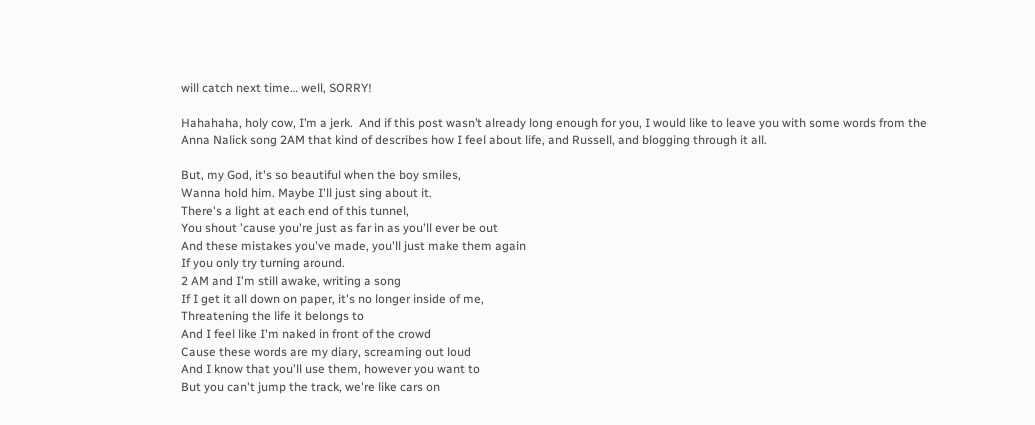will catch next time… well, SORRY!

Hahahaha, holy cow, I’m a jerk.  And if this post wasn’t already long enough for you, I would like to leave you with some words from the Anna Nalick song 2AM that kind of describes how I feel about life, and Russell, and blogging through it all.

But, my God, it's so beautiful when the boy smiles,
Wanna hold him. Maybe I'll just sing about it.
There's a light at each end of this tunnel,
You shout 'cause you're just as far in as you'll ever be out
And these mistakes you've made, you'll just make them again
If you only try turning around.
2 AM and I'm still awake, writing a song
If I get it all down on paper, it's no longer inside of me,
Threatening the life it belongs to
And I feel like I'm naked in front of the crowd
Cause these words are my diary, screaming out loud
And I know that you'll use them, however you want to
But you can't jump the track, we're like cars on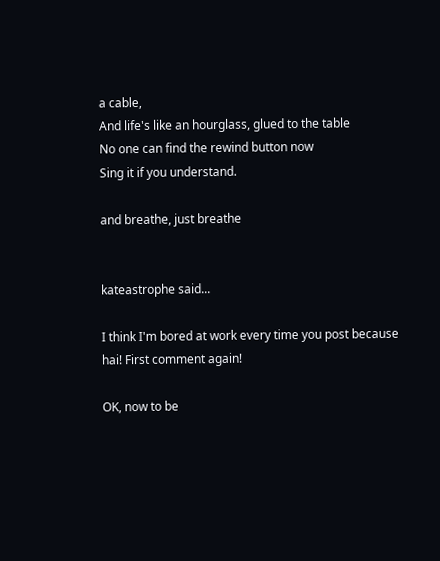a cable,
And life's like an hourglass, glued to the table
No one can find the rewind button now
Sing it if you understand.

and breathe, just breathe


kateastrophe said...

I think I'm bored at work every time you post because hai! First comment again!

OK, now to be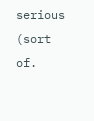serious (sort of.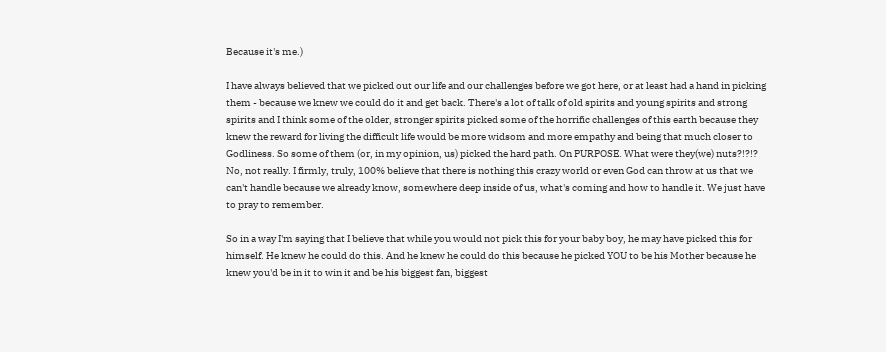Because it's me.)

I have always believed that we picked out our life and our challenges before we got here, or at least had a hand in picking them - because we knew we could do it and get back. There's a lot of talk of old spirits and young spirits and strong spirits and I think some of the older, stronger spirits picked some of the horrific challenges of this earth because they knew the reward for living the difficult life would be more widsom and more empathy and being that much closer to Godliness. So some of them (or, in my opinion, us) picked the hard path. On PURPOSE. What were they(we) nuts?!?!? No, not really. I firmly, truly, 100% believe that there is nothing this crazy world or even God can throw at us that we can't handle because we already know, somewhere deep inside of us, what's coming and how to handle it. We just have to pray to remember.

So in a way I'm saying that I believe that while you would not pick this for your baby boy, he may have picked this for himself. He knew he could do this. And he knew he could do this because he picked YOU to be his Mother because he knew you'd be in it to win it and be his biggest fan, biggest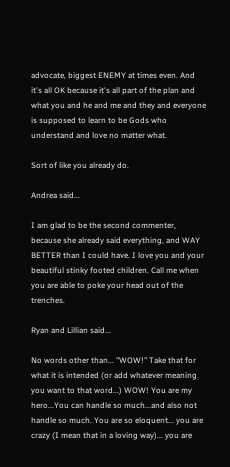advocate, biggest ENEMY at times even. And it's all OK because it's all part of the plan and what you and he and me and they and everyone is supposed to learn to be Gods who understand and love no matter what.

Sort of like you already do.

Andrea said...

I am glad to be the second commenter, because she already said everything, and WAY BETTER than I could have. I love you and your beautiful stinky footed children. Call me when you are able to poke your head out of the trenches.

Ryan and Lillian said...

No words other than... "WOW!" Take that for what it is intended (or add whatever meaning you want to that word...) WOW! You are my hero...You can handle so much...and also not handle so much. You are so eloquent... you are crazy (I mean that in a loving way)... you are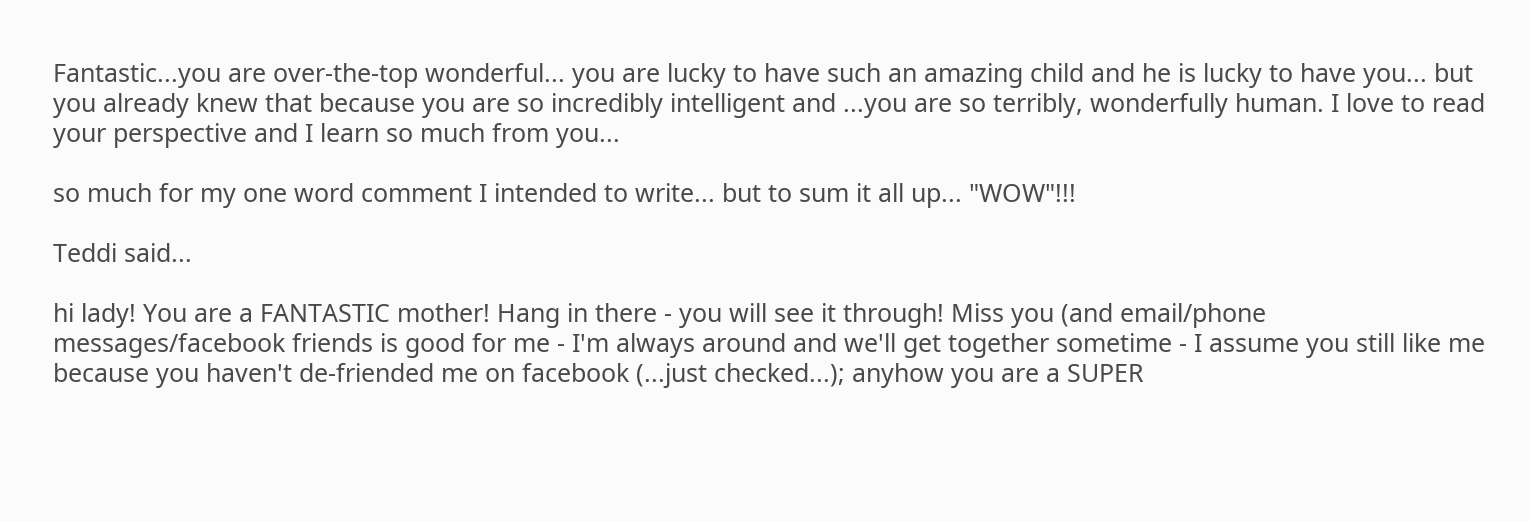Fantastic...you are over-the-top wonderful... you are lucky to have such an amazing child and he is lucky to have you... but you already knew that because you are so incredibly intelligent and ...you are so terribly, wonderfully human. I love to read your perspective and I learn so much from you...

so much for my one word comment I intended to write... but to sum it all up... "WOW"!!!

Teddi said...

hi lady! You are a FANTASTIC mother! Hang in there - you will see it through! Miss you (and email/phone messages/facebook friends is good for me - I'm always around and we'll get together sometime - I assume you still like me because you haven't de-friended me on facebook (...just checked...); anyhow you are a SUPER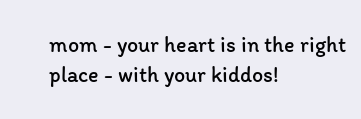mom - your heart is in the right place - with your kiddos!